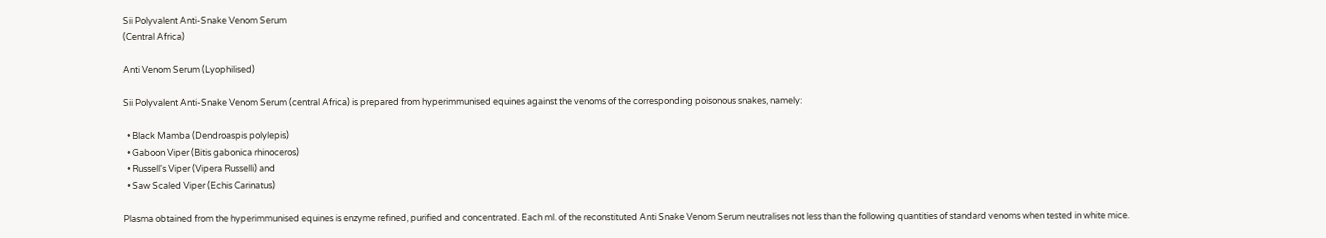Sii Polyvalent Anti-Snake Venom Serum
(Central Africa)

Anti Venom Serum (Lyophilised)

Sii Polyvalent Anti-Snake Venom Serum (central Africa) is prepared from hyperimmunised equines against the venoms of the corresponding poisonous snakes, namely:

  • Black Mamba (Dendroaspis polylepis)
  • Gaboon Viper (Bitis gabonica rhinoceros)
  • Russell's Viper (Vipera Russelli) and
  • Saw Scaled Viper (Echis Carinatus)

Plasma obtained from the hyperimmunised equines is enzyme refined, purified and concentrated. Each ml. of the reconstituted Anti Snake Venom Serum neutralises not less than the following quantities of standard venoms when tested in white mice.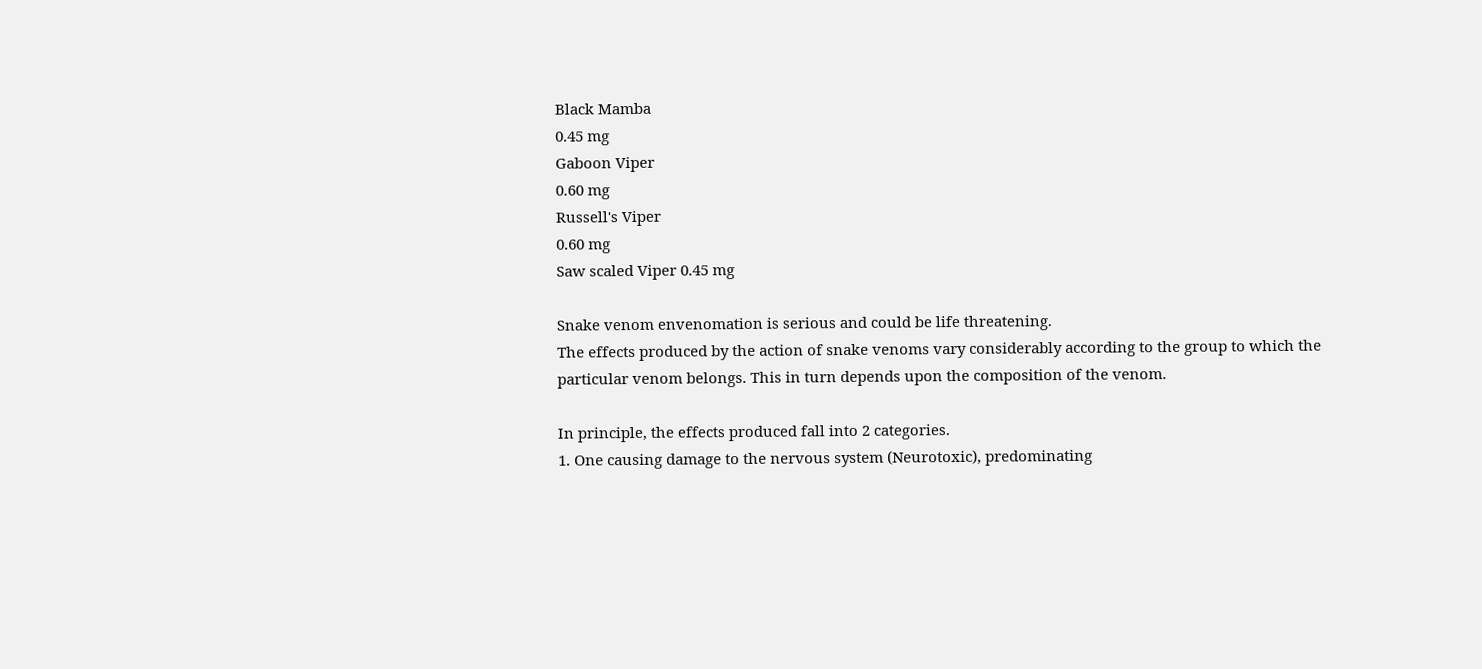Black Mamba
0.45 mg
Gaboon Viper
0.60 mg
Russell's Viper
0.60 mg
Saw scaled Viper 0.45 mg

Snake venom envenomation is serious and could be life threatening.
The effects produced by the action of snake venoms vary considerably according to the group to which the particular venom belongs. This in turn depends upon the composition of the venom.

In principle, the effects produced fall into 2 categories.
1. One causing damage to the nervous system (Neurotoxic), predominating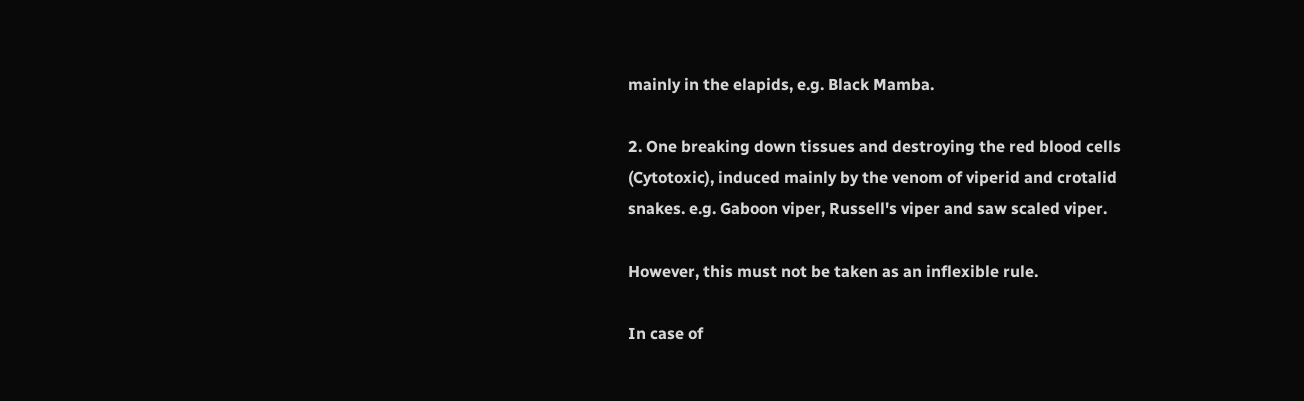mainly in the elapids, e.g. Black Mamba.

2. One breaking down tissues and destroying the red blood cells (Cytotoxic), induced mainly by the venom of viperid and crotalid snakes. e.g. Gaboon viper, Russell's viper and saw scaled viper.

However, this must not be taken as an inflexible rule.

In case of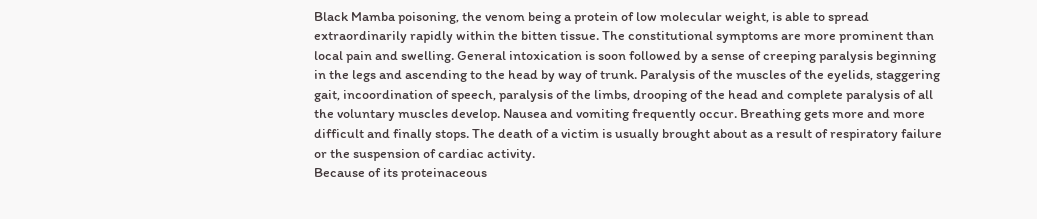Black Mamba poisoning, the venom being a protein of low molecular weight, is able to spread extraordinarily rapidly within the bitten tissue. The constitutional symptoms are more prominent than local pain and swelling. General intoxication is soon followed by a sense of creeping paralysis beginning in the legs and ascending to the head by way of trunk. Paralysis of the muscles of the eyelids, staggering gait, incoordination of speech, paralysis of the limbs, drooping of the head and complete paralysis of all the voluntary muscles develop. Nausea and vomiting frequently occur. Breathing gets more and more difficult and finally stops. The death of a victim is usually brought about as a result of respiratory failure or the suspension of cardiac activity.
Because of its proteinaceous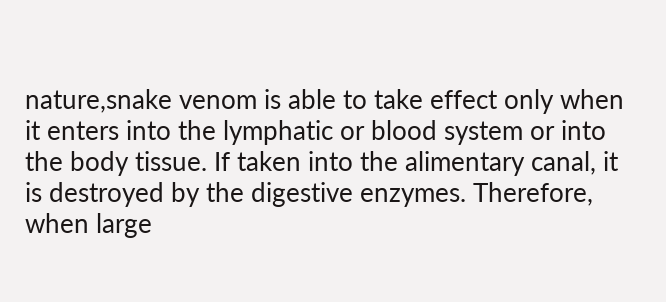nature,snake venom is able to take effect only when it enters into the lymphatic or blood system or into the body tissue. If taken into the alimentary canal, it is destroyed by the digestive enzymes. Therefore, when large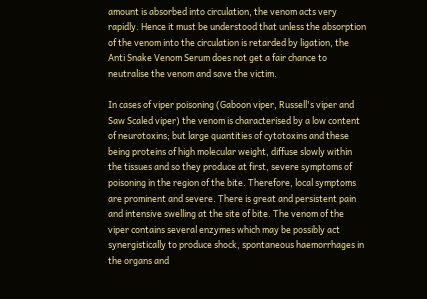amount is absorbed into circulation, the venom acts very rapidly. Hence it must be understood that unless the absorption of the venom into the circulation is retarded by ligation, the Anti Snake Venom Serum does not get a fair chance to neutralise the venom and save the victim.

In cases of viper poisoning (Gaboon viper, Russell's viper and Saw Scaled viper) the venom is characterised by a low content of neurotoxins; but large quantities of cytotoxins and these being proteins of high molecular weight, diffuse slowly within the tissues and so they produce at first, severe symptoms of poisoning in the region of the bite. Therefore, local symptoms are prominent and severe. There is great and persistent pain and intensive swelling at the site of bite. The venom of the viper contains several enzymes which may be possibly act synergistically to produce shock, spontaneous haemorrhages in the organs and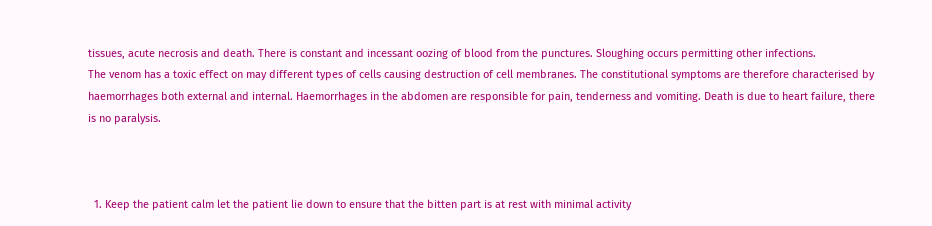tissues, acute necrosis and death. There is constant and incessant oozing of blood from the punctures. Sloughing occurs permitting other infections.
The venom has a toxic effect on may different types of cells causing destruction of cell membranes. The constitutional symptoms are therefore characterised by haemorrhages both external and internal. Haemorrhages in the abdomen are responsible for pain, tenderness and vomiting. Death is due to heart failure, there is no paralysis.



  1. Keep the patient calm let the patient lie down to ensure that the bitten part is at rest with minimal activity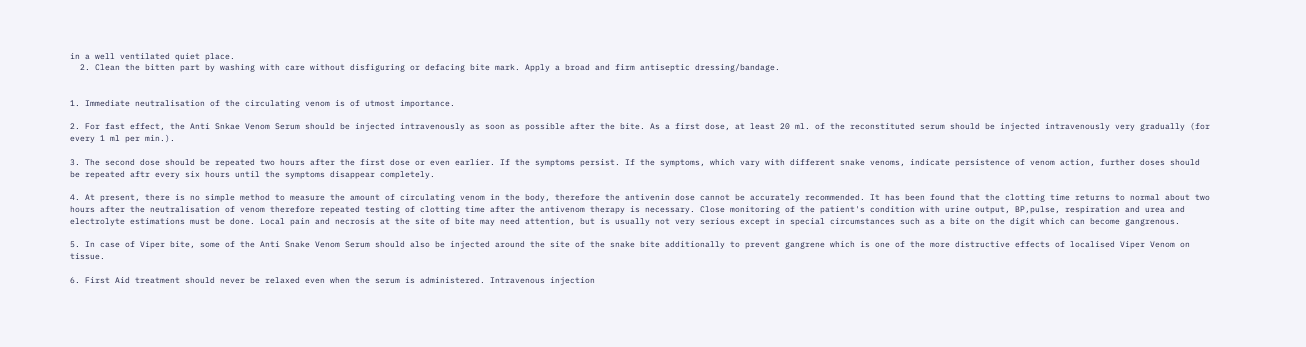in a well ventilated quiet place.
  2. Clean the bitten part by washing with care without disfiguring or defacing bite mark. Apply a broad and firm antiseptic dressing/bandage.


1. Immediate neutralisation of the circulating venom is of utmost importance.

2. For fast effect, the Anti Snkae Venom Serum should be injected intravenously as soon as possible after the bite. As a first dose, at least 20 ml. of the reconstituted serum should be injected intravenously very gradually (for every 1 ml per min.).

3. The second dose should be repeated two hours after the first dose or even earlier. If the symptoms persist. If the symptoms, which vary with different snake venoms, indicate persistence of venom action, further doses should be repeated aftr every six hours until the symptoms disappear completely.

4. At present, there is no simple method to measure the amount of circulating venom in the body, therefore the antivenin dose cannot be accurately recommended. It has been found that the clotting time returns to normal about two hours after the neutralisation of venom therefore repeated testing of clotting time after the antivenom therapy is necessary. Close monitoring of the patient's condition with urine output, BP,pulse, respiration and urea and electrolyte estimations must be done. Local pain and necrosis at the site of bite may need attention, but is usually not very serious except in special circumstances such as a bite on the digit which can become gangrenous.

5. In case of Viper bite, some of the Anti Snake Venom Serum should also be injected around the site of the snake bite additionally to prevent gangrene which is one of the more distructive effects of localised Viper Venom on tissue.

6. First Aid treatment should never be relaxed even when the serum is administered. Intravenous injection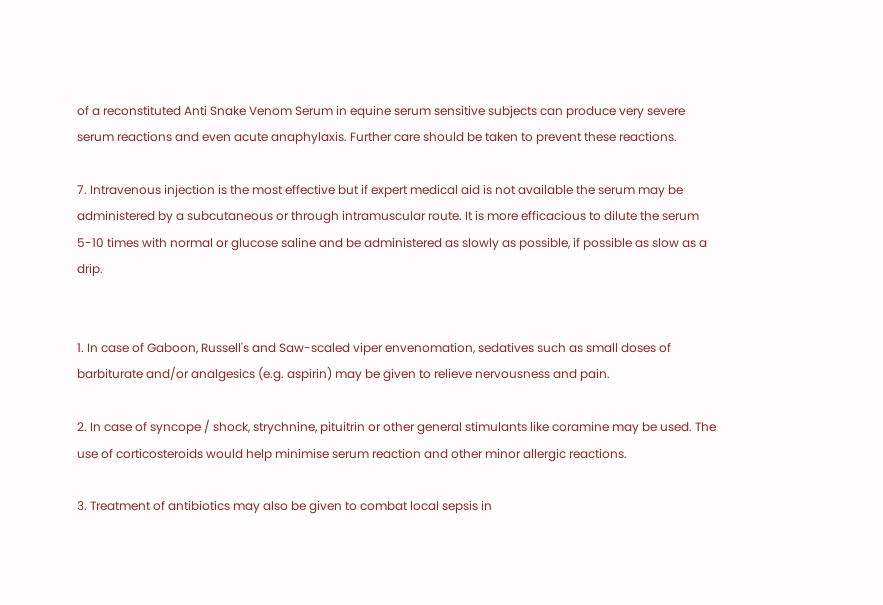of a reconstituted Anti Snake Venom Serum in equine serum sensitive subjects can produce very severe serum reactions and even acute anaphylaxis. Further care should be taken to prevent these reactions.

7. Intravenous injection is the most effective but if expert medical aid is not available the serum may be administered by a subcutaneous or through intramuscular route. It is more efficacious to dilute the serum 5-10 times with normal or glucose saline and be administered as slowly as possible, if possible as slow as a drip.


1. In case of Gaboon, Russell's and Saw-scaled viper envenomation, sedatives such as small doses of barbiturate and/or analgesics (e.g. aspirin) may be given to relieve nervousness and pain.

2. In case of syncope / shock, strychnine, pituitrin or other general stimulants like coramine may be used. The use of corticosteroids would help minimise serum reaction and other minor allergic reactions.

3. Treatment of antibiotics may also be given to combat local sepsis in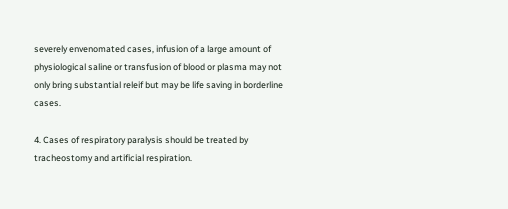severely envenomated cases, infusion of a large amount of physiological saline or transfusion of blood or plasma may not only bring substantial releif but may be life saving in borderline cases.

4. Cases of respiratory paralysis should be treated by tracheostomy and artificial respiration.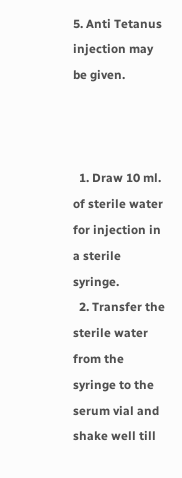5. Anti Tetanus injection may be given.



  1. Draw 10 ml. of sterile water for injection in a sterile syringe.
  2. Transfer the sterile water from the syringe to the serum vial and shake well till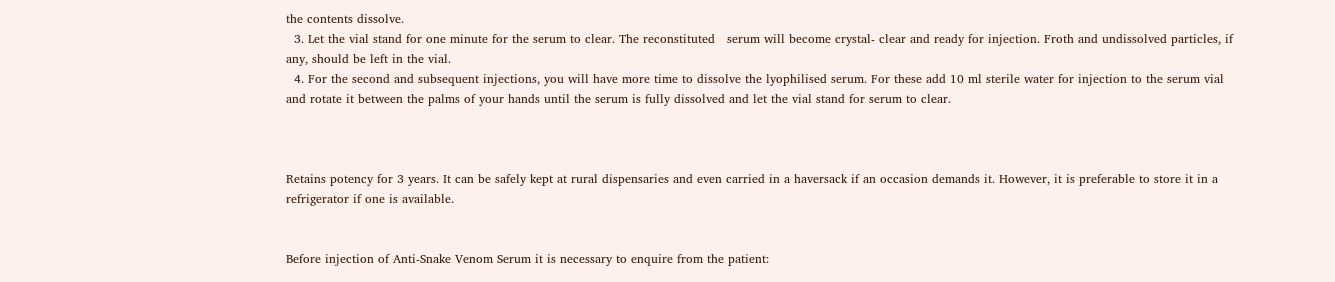the contents dissolve.
  3. Let the vial stand for one minute for the serum to clear. The reconstituted   serum will become crystal- clear and ready for injection. Froth and undissolved particles, if any, should be left in the vial.
  4. For the second and subsequent injections, you will have more time to dissolve the lyophilised serum. For these add 10 ml sterile water for injection to the serum vial and rotate it between the palms of your hands until the serum is fully dissolved and let the vial stand for serum to clear.



Retains potency for 3 years. It can be safely kept at rural dispensaries and even carried in a haversack if an occasion demands it. However, it is preferable to store it in a refrigerator if one is available.


Before injection of Anti-Snake Venom Serum it is necessary to enquire from the patient: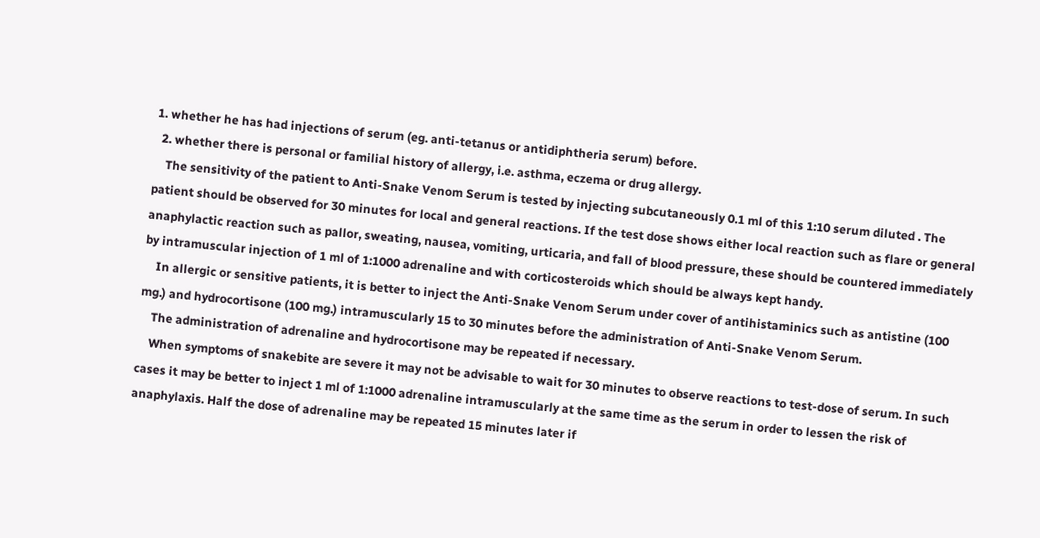1. whether he has had injections of serum (eg. anti-tetanus or antidiphtheria serum) before.
  2. whether there is personal or familial history of allergy, i.e. asthma, eczema or drug allergy.
    The sensitivity of the patient to Anti-Snake Venom Serum is tested by injecting subcutaneously 0.1 ml of this 1:10 serum diluted . The patient should be observed for 30 minutes for local and general reactions. If the test dose shows either local reaction such as flare or general anaphylactic reaction such as pallor, sweating, nausea, vomiting, urticaria, and fall of blood pressure, these should be countered immediately by intramuscular injection of 1 ml of 1:1000 adrenaline and with corticosteroids which should be always kept handy.
    In allergic or sensitive patients, it is better to inject the Anti-Snake Venom Serum under cover of antihistaminics such as antistine (100 mg.) and hydrocortisone (100 mg.) intramuscularly 15 to 30 minutes before the administration of Anti-Snake Venom Serum.
    The administration of adrenaline and hydrocortisone may be repeated if necessary.
    When symptoms of snakebite are severe it may not be advisable to wait for 30 minutes to observe reactions to test-dose of serum. In such cases it may be better to inject 1 ml of 1:1000 adrenaline intramuscularly at the same time as the serum in order to lessen the risk of anaphylaxis. Half the dose of adrenaline may be repeated 15 minutes later if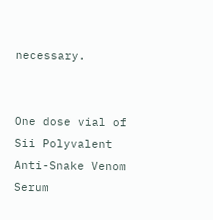necessary.


One dose vial of Sii Polyvalent Anti-Snake Venom Serum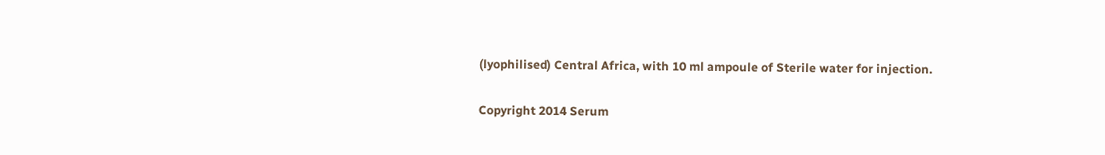(lyophilised) Central Africa, with 10 ml ampoule of Sterile water for injection.

Copyright 2014 Serum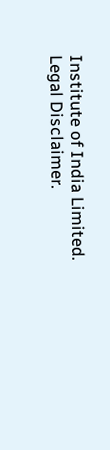Institute of India Limited. Legal Disclaimer.